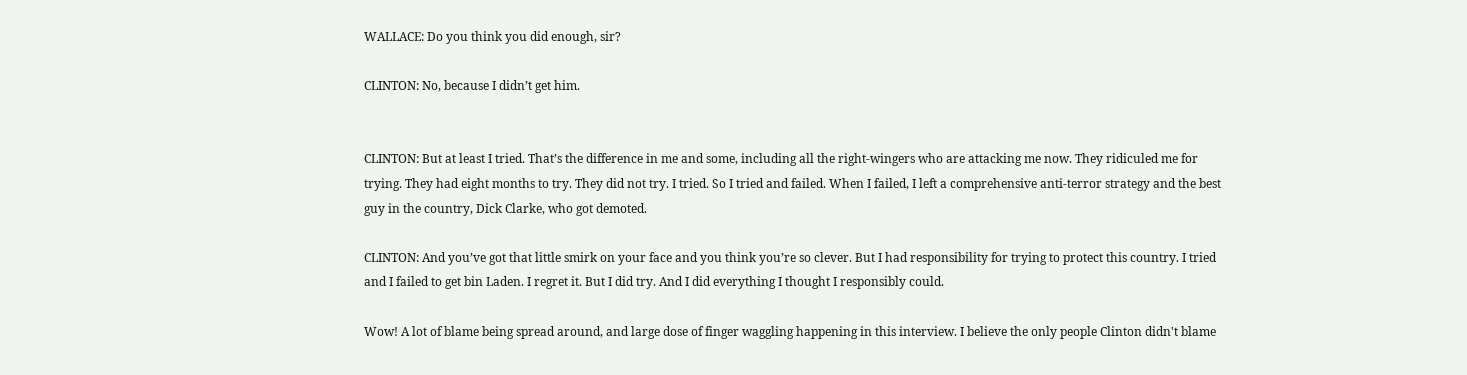WALLACE: Do you think you did enough, sir?

CLINTON: No, because I didn’t get him.


CLINTON: But at least I tried. That’s the difference in me and some, including all the right-wingers who are attacking me now. They ridiculed me for trying. They had eight months to try. They did not try. I tried. So I tried and failed. When I failed, I left a comprehensive anti-terror strategy and the best guy in the country, Dick Clarke, who got demoted.

CLINTON: And you’ve got that little smirk on your face and you think you’re so clever. But I had responsibility for trying to protect this country. I tried and I failed to get bin Laden. I regret it. But I did try. And I did everything I thought I responsibly could.

Wow! A lot of blame being spread around, and large dose of finger waggling happening in this interview. I believe the only people Clinton didn't blame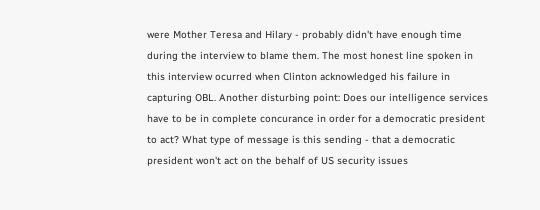were Mother Teresa and Hilary - probably didn't have enough time during the interview to blame them. The most honest line spoken in this interview ocurred when Clinton acknowledged his failure in capturing OBL. Another disturbing point: Does our intelligence services have to be in complete concurance in order for a democratic president to act? What type of message is this sending - that a democratic president won't act on the behalf of US security issues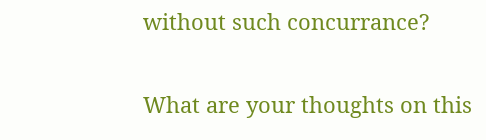without such concurrance?

What are your thoughts on this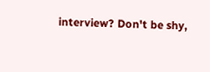interview? Don't be shy,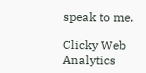speak to me.

Clicky Web Analytics